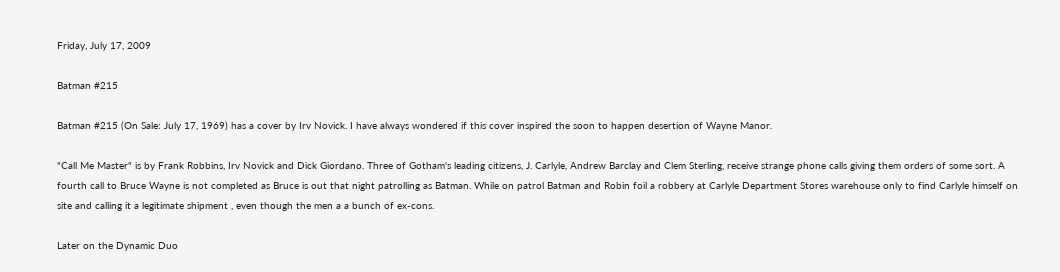Friday, July 17, 2009

Batman #215

Batman #215 (On Sale: July 17, 1969) has a cover by Irv Novick. I have always wondered if this cover inspired the soon to happen desertion of Wayne Manor.

"Call Me Master" is by Frank Robbins, Irv Novick and Dick Giordano. Three of Gotham's leading citizens, J. Carlyle, Andrew Barclay and Clem Sterling, receive strange phone calls giving them orders of some sort. A fourth call to Bruce Wayne is not completed as Bruce is out that night patrolling as Batman. While on patrol Batman and Robin foil a robbery at Carlyle Department Stores warehouse only to find Carlyle himself on site and calling it a legitimate shipment , even though the men a a bunch of ex-cons.

Later on the Dynamic Duo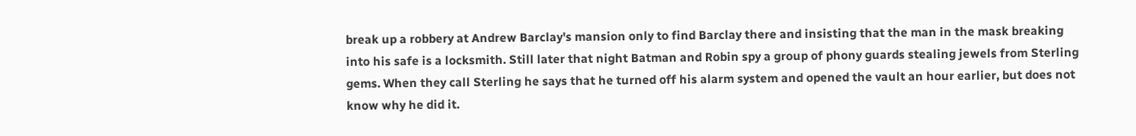break up a robbery at Andrew Barclay's mansion only to find Barclay there and insisting that the man in the mask breaking into his safe is a locksmith. Still later that night Batman and Robin spy a group of phony guards stealing jewels from Sterling gems. When they call Sterling he says that he turned off his alarm system and opened the vault an hour earlier, but does not know why he did it.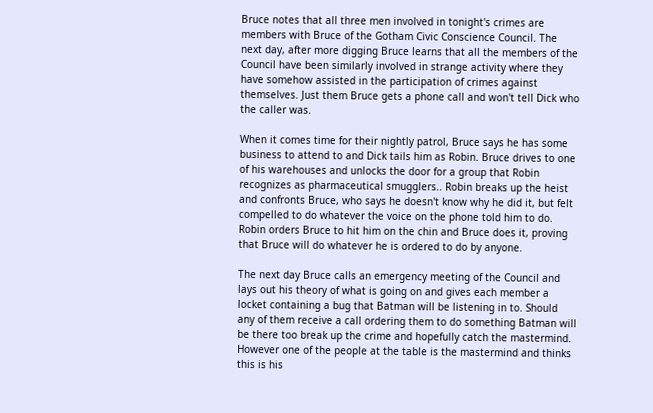Bruce notes that all three men involved in tonight's crimes are members with Bruce of the Gotham Civic Conscience Council. The next day, after more digging Bruce learns that all the members of the Council have been similarly involved in strange activity where they have somehow assisted in the participation of crimes against themselves. Just them Bruce gets a phone call and won't tell Dick who the caller was.

When it comes time for their nightly patrol, Bruce says he has some business to attend to and Dick tails him as Robin. Bruce drives to one of his warehouses and unlocks the door for a group that Robin recognizes as pharmaceutical smugglers.. Robin breaks up the heist and confronts Bruce, who says he doesn't know why he did it, but felt compelled to do whatever the voice on the phone told him to do. Robin orders Bruce to hit him on the chin and Bruce does it, proving that Bruce will do whatever he is ordered to do by anyone.

The next day Bruce calls an emergency meeting of the Council and lays out his theory of what is going on and gives each member a locket containing a bug that Batman will be listening in to. Should any of them receive a call ordering them to do something Batman will be there too break up the crime and hopefully catch the mastermind. However one of the people at the table is the mastermind and thinks this is his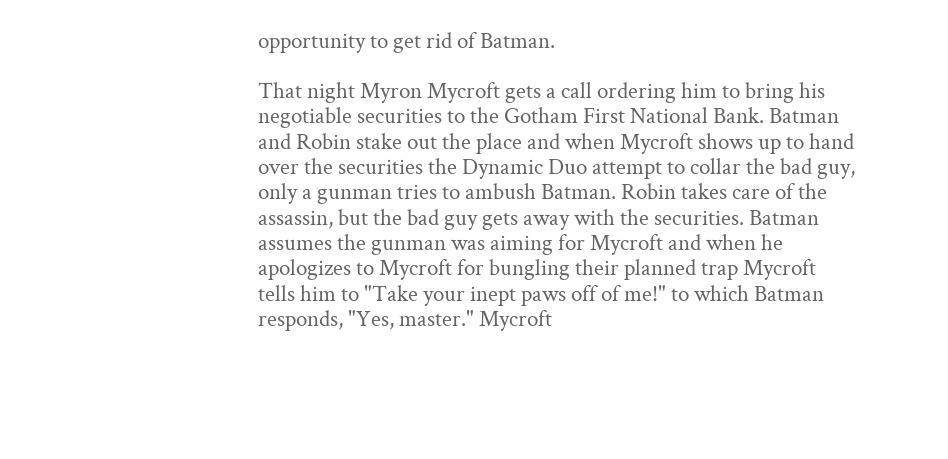opportunity to get rid of Batman.

That night Myron Mycroft gets a call ordering him to bring his negotiable securities to the Gotham First National Bank. Batman and Robin stake out the place and when Mycroft shows up to hand over the securities the Dynamic Duo attempt to collar the bad guy, only a gunman tries to ambush Batman. Robin takes care of the assassin, but the bad guy gets away with the securities. Batman assumes the gunman was aiming for Mycroft and when he apologizes to Mycroft for bungling their planned trap Mycroft tells him to "Take your inept paws off of me!" to which Batman responds, "Yes, master." Mycroft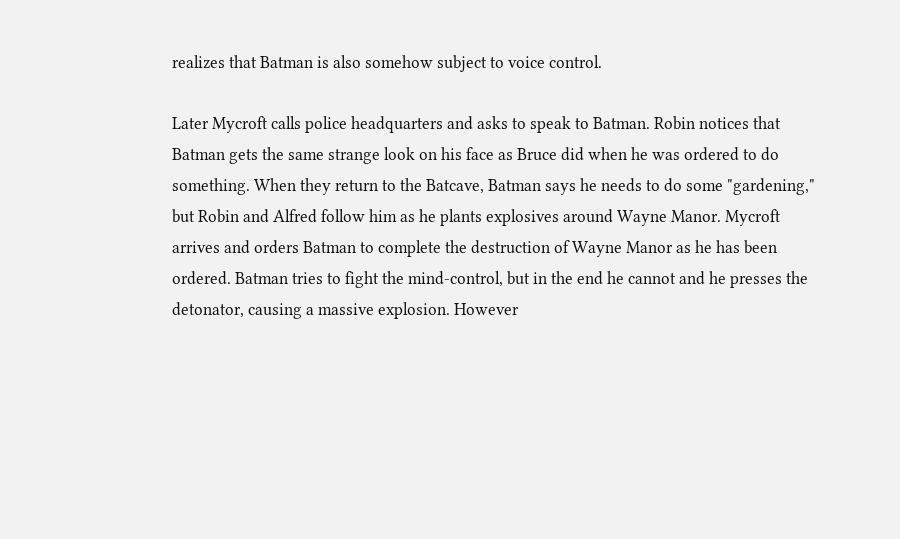realizes that Batman is also somehow subject to voice control.

Later Mycroft calls police headquarters and asks to speak to Batman. Robin notices that Batman gets the same strange look on his face as Bruce did when he was ordered to do something. When they return to the Batcave, Batman says he needs to do some "gardening," but Robin and Alfred follow him as he plants explosives around Wayne Manor. Mycroft arrives and orders Batman to complete the destruction of Wayne Manor as he has been ordered. Batman tries to fight the mind-control, but in the end he cannot and he presses the detonator, causing a massive explosion. However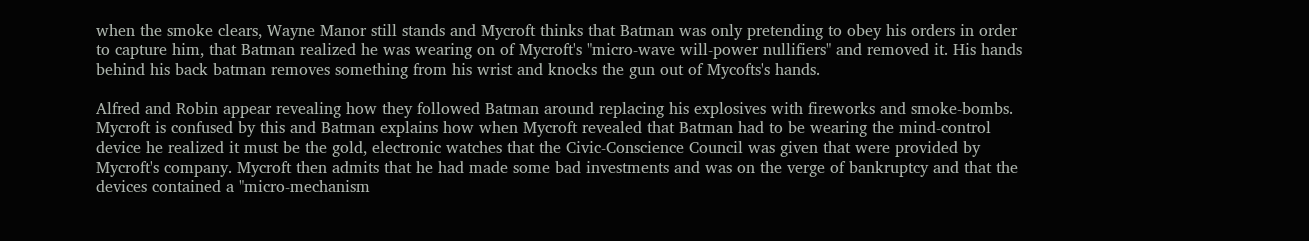when the smoke clears, Wayne Manor still stands and Mycroft thinks that Batman was only pretending to obey his orders in order to capture him, that Batman realized he was wearing on of Mycroft's "micro-wave will-power nullifiers" and removed it. His hands behind his back batman removes something from his wrist and knocks the gun out of Mycofts's hands.

Alfred and Robin appear revealing how they followed Batman around replacing his explosives with fireworks and smoke-bombs. Mycroft is confused by this and Batman explains how when Mycroft revealed that Batman had to be wearing the mind-control device he realized it must be the gold, electronic watches that the Civic-Conscience Council was given that were provided by Mycroft's company. Mycroft then admits that he had made some bad investments and was on the verge of bankruptcy and that the devices contained a "micro-mechanism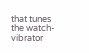that tunes the watch-vibrator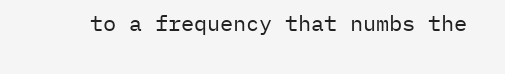to a frequency that numbs the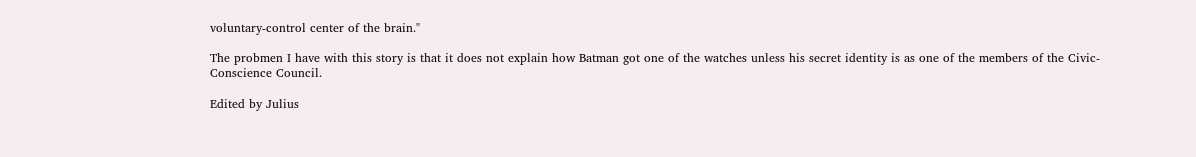voluntary-control center of the brain."

The probmen I have with this story is that it does not explain how Batman got one of the watches unless his secret identity is as one of the members of the Civic-Conscience Council.

Edited by Julius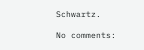Schwartz.

No comments: